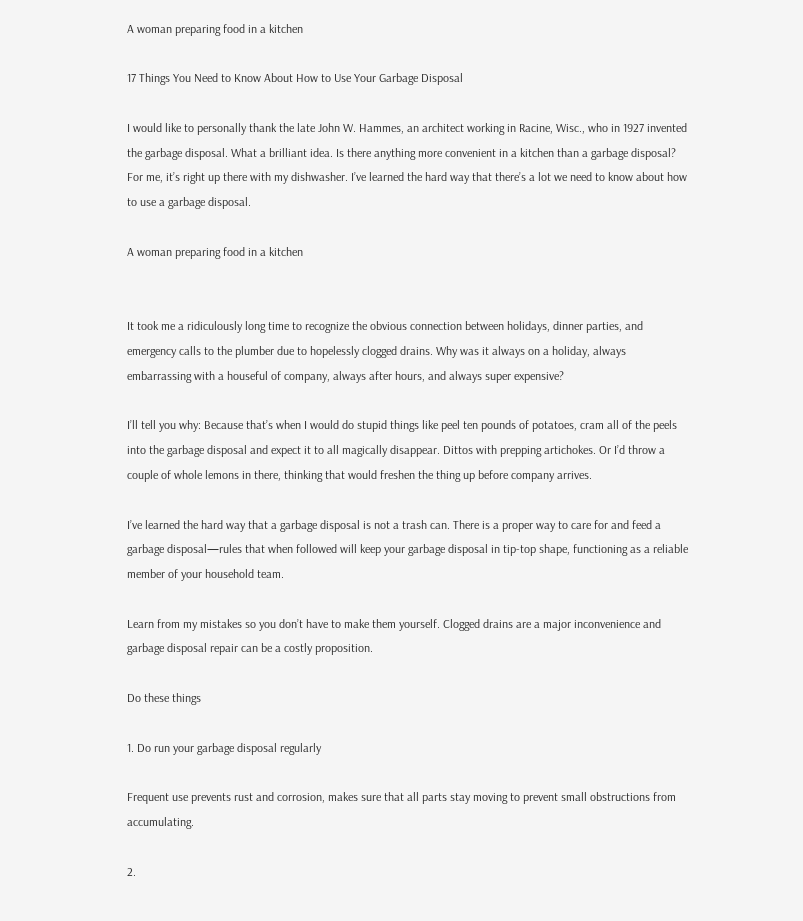A woman preparing food in a kitchen

17 Things You Need to Know About How to Use Your Garbage Disposal

I would like to personally thank the late John W. Hammes, an architect working in Racine, Wisc., who in 1927 invented the garbage disposal. What a brilliant idea. Is there anything more convenient in a kitchen than a garbage disposal? For me, it’s right up there with my dishwasher. I’ve learned the hard way that there’s a lot we need to know about how to use a garbage disposal.

A woman preparing food in a kitchen


It took me a ridiculously long time to recognize the obvious connection between holidays, dinner parties, and emergency calls to the plumber due to hopelessly clogged drains. Why was it always on a holiday, always embarrassing with a houseful of company, always after hours, and always super expensive?

I’ll tell you why: Because that’s when I would do stupid things like peel ten pounds of potatoes, cram all of the peels into the garbage disposal and expect it to all magically disappear. Dittos with prepping artichokes. Or I’d throw a couple of whole lemons in there, thinking that would freshen the thing up before company arrives.

I’ve learned the hard way that a garbage disposal is not a trash can. There is a proper way to care for and feed a garbage disposal—rules that when followed will keep your garbage disposal in tip-top shape, functioning as a reliable member of your household team.

Learn from my mistakes so you don’t have to make them yourself. Clogged drains are a major inconvenience and garbage disposal repair can be a costly proposition.

Do these things

1. Do run your garbage disposal regularly

Frequent use prevents rust and corrosion, makes sure that all parts stay moving to prevent small obstructions from accumulating.

2.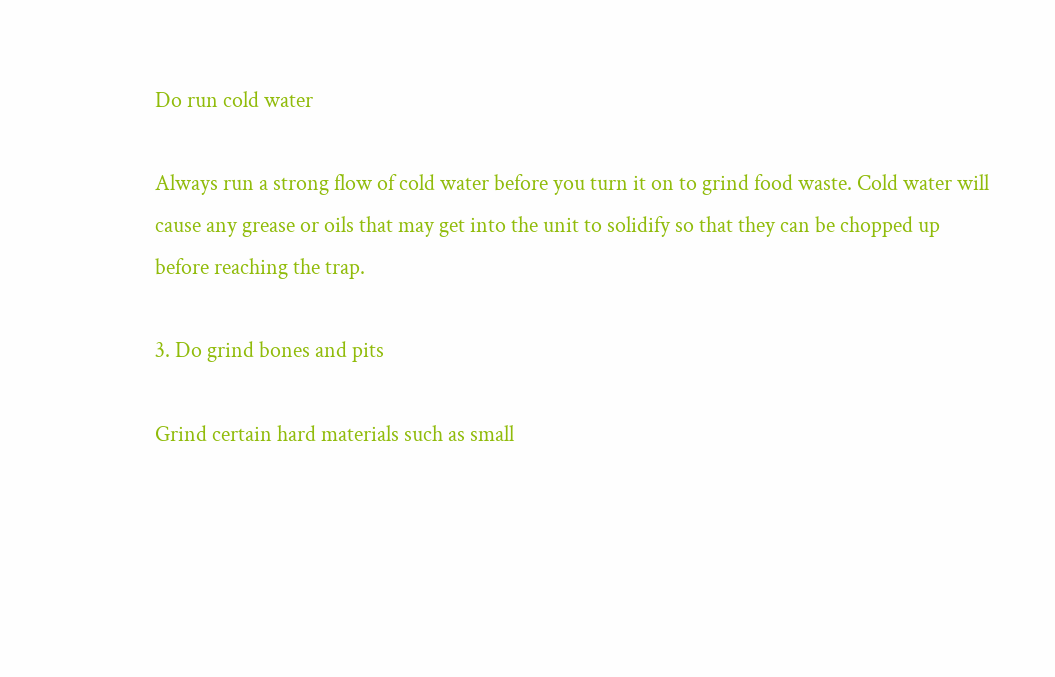Do run cold water

Always run a strong flow of cold water before you turn it on to grind food waste. Cold water will cause any grease or oils that may get into the unit to solidify so that they can be chopped up before reaching the trap.

3. Do grind bones and pits

Grind certain hard materials such as small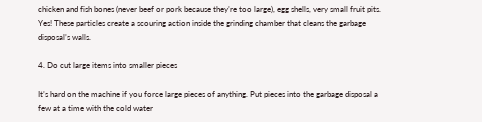chicken and fish bones (never beef or pork because they’re too large), egg shells, very small fruit pits. Yes! These particles create a scouring action inside the grinding chamber that cleans the garbage disposal’s walls.

4. Do cut large items into smaller pieces

It’s hard on the machine if you force large pieces of anything. Put pieces into the garbage disposal a few at a time with the cold water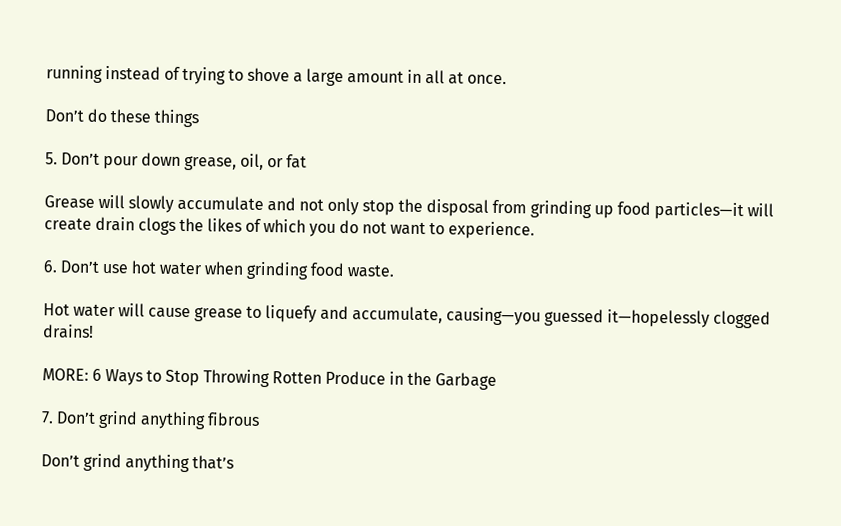running instead of trying to shove a large amount in all at once.

Don’t do these things

5. Don’t pour down grease, oil, or fat

Grease will slowly accumulate and not only stop the disposal from grinding up food particles—it will create drain clogs the likes of which you do not want to experience.

6. Don’t use hot water when grinding food waste.

Hot water will cause grease to liquefy and accumulate, causing—you guessed it—hopelessly clogged drains!

MORE: 6 Ways to Stop Throwing Rotten Produce in the Garbage

7. Don’t grind anything fibrous

Don’t grind anything that’s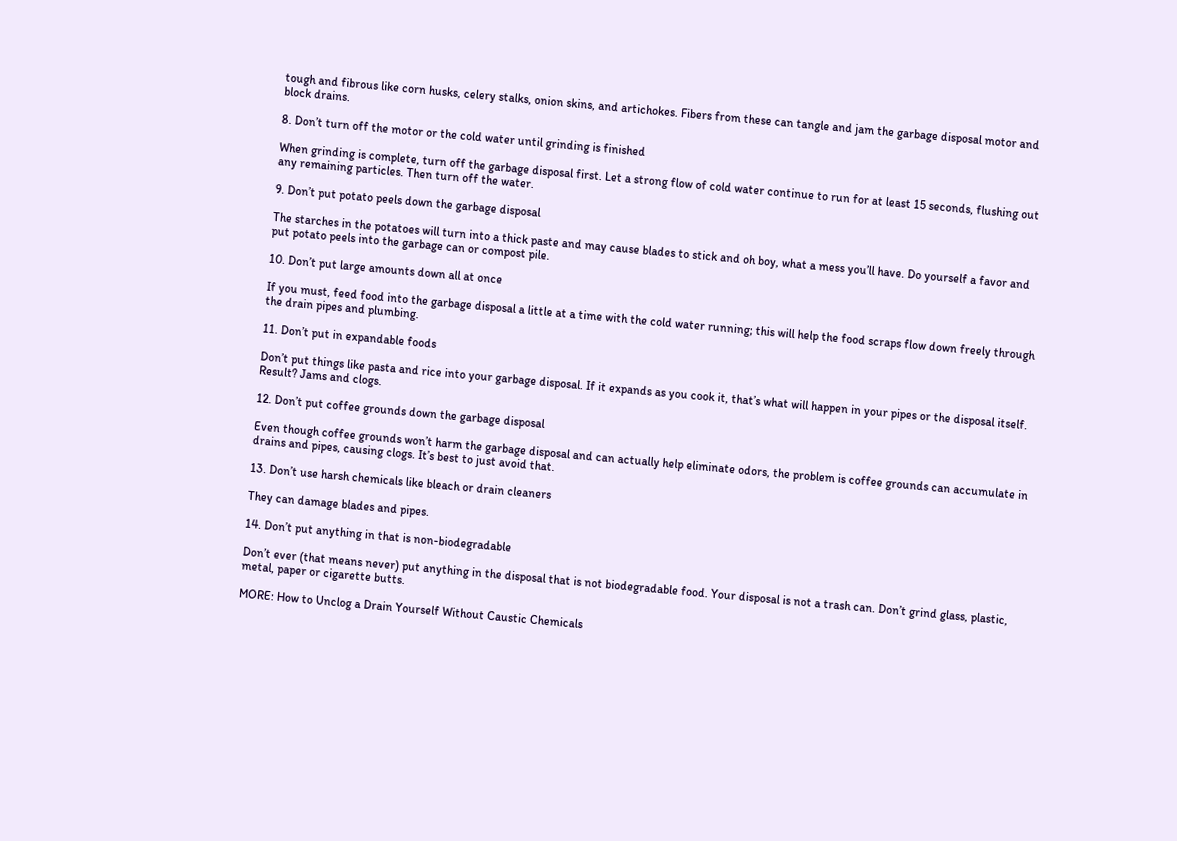tough and fibrous like corn husks, celery stalks, onion skins, and artichokes. Fibers from these can tangle and jam the garbage disposal motor and block drains.

8. Don’t turn off the motor or the cold water until grinding is finished

When grinding is complete, turn off the garbage disposal first. Let a strong flow of cold water continue to run for at least 15 seconds, flushing out any remaining particles. Then turn off the water.

9. Don’t put potato peels down the garbage disposal

The starches in the potatoes will turn into a thick paste and may cause blades to stick and oh boy, what a mess you’ll have. Do yourself a favor and put potato peels into the garbage can or compost pile.

10. Don’t put large amounts down all at once

If you must, feed food into the garbage disposal a little at a time with the cold water running; this will help the food scraps flow down freely through the drain pipes and plumbing.

11. Don’t put in expandable foods

Don’t put things like pasta and rice into your garbage disposal. If it expands as you cook it, that’s what will happen in your pipes or the disposal itself. Result? Jams and clogs.

12. Don’t put coffee grounds down the garbage disposal

Even though coffee grounds won’t harm the garbage disposal and can actually help eliminate odors, the problem is coffee grounds can accumulate in drains and pipes, causing clogs. It’s best to just avoid that.

13. Don’t use harsh chemicals like bleach or drain cleaners

They can damage blades and pipes.

14. Don’t put anything in that is non-biodegradable

Don’t ever (that means never) put anything in the disposal that is not biodegradable food. Your disposal is not a trash can. Don’t grind glass, plastic, metal, paper or cigarette butts.

MORE: How to Unclog a Drain Yourself Without Caustic Chemicals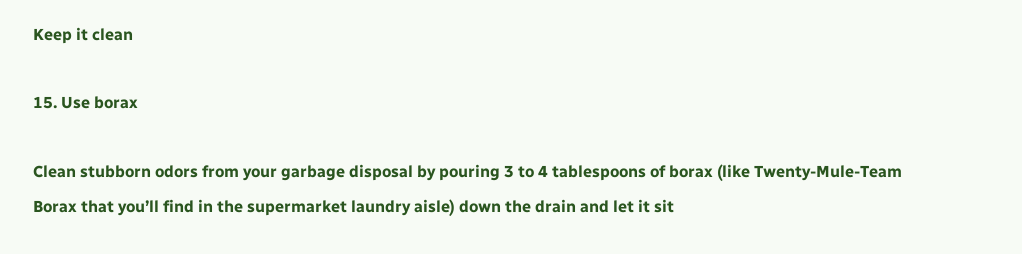Keep it clean

15. Use borax

Clean stubborn odors from your garbage disposal by pouring 3 to 4 tablespoons of borax (like Twenty-Mule-Team Borax that you’ll find in the supermarket laundry aisle) down the drain and let it sit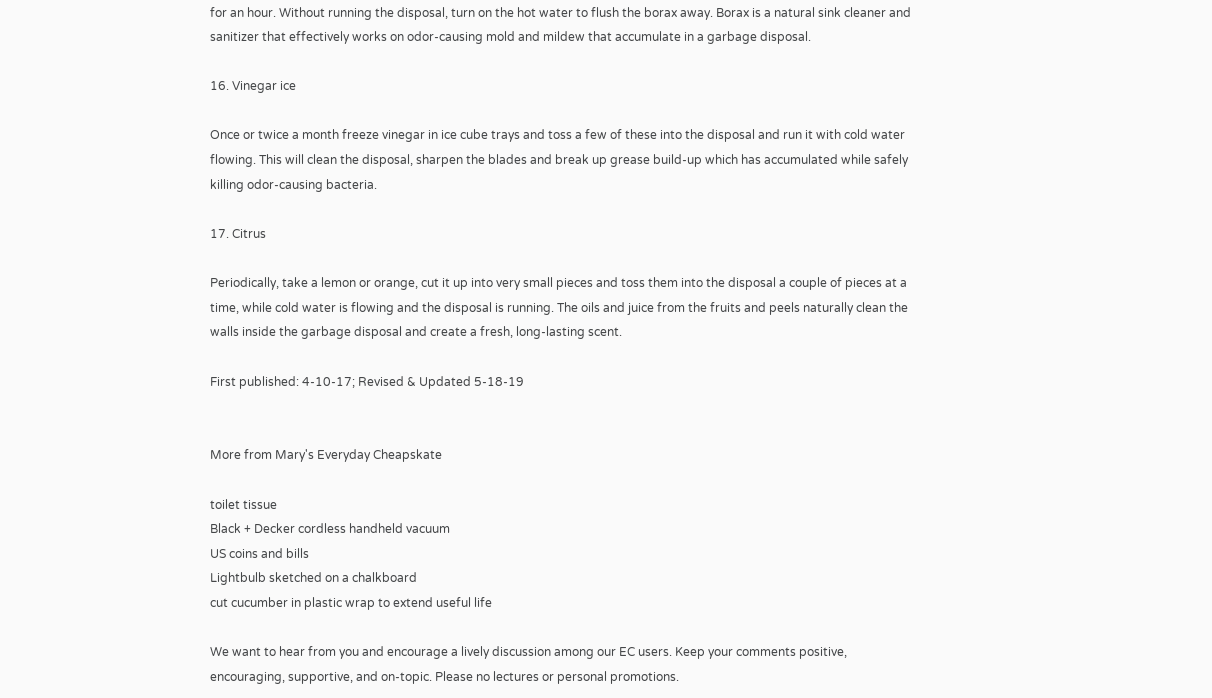for an hour. Without running the disposal, turn on the hot water to flush the borax away. Borax is a natural sink cleaner and sanitizer that effectively works on odor-causing mold and mildew that accumulate in a garbage disposal.

16. Vinegar ice

Once or twice a month freeze vinegar in ice cube trays and toss a few of these into the disposal and run it with cold water flowing. This will clean the disposal, sharpen the blades and break up grease build-up which has accumulated while safely killing odor-causing bacteria.

17. Citrus

Periodically, take a lemon or orange, cut it up into very small pieces and toss them into the disposal a couple of pieces at a time, while cold water is flowing and the disposal is running. The oils and juice from the fruits and peels naturally clean the walls inside the garbage disposal and create a fresh, long-lasting scent.

First published: 4-10-17; Revised & Updated 5-18-19


More from Mary's Everyday Cheapskate

toilet tissue
Black + Decker cordless handheld vacuum
US coins and bills
Lightbulb sketched on a chalkboard
cut cucumber in plastic wrap to extend useful life

We want to hear from you and encourage a lively discussion among our EC users. Keep your comments positive, encouraging, supportive, and on-topic. Please no lectures or personal promotions.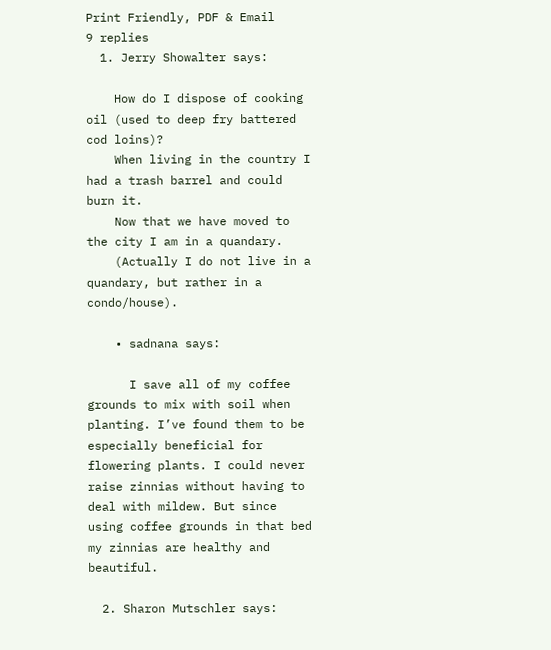Print Friendly, PDF & Email
9 replies
  1. Jerry Showalter says:

    How do I dispose of cooking oil (used to deep fry battered cod loins)?
    When living in the country I had a trash barrel and could burn it.
    Now that we have moved to the city I am in a quandary.
    (Actually I do not live in a quandary, but rather in a condo/house).

    • sadnana says:

      I save all of my coffee grounds to mix with soil when planting. I’ve found them to be especially beneficial for flowering plants. I could never raise zinnias without having to deal with mildew. But since using coffee grounds in that bed my zinnias are healthy and beautiful.

  2. Sharon Mutschler says: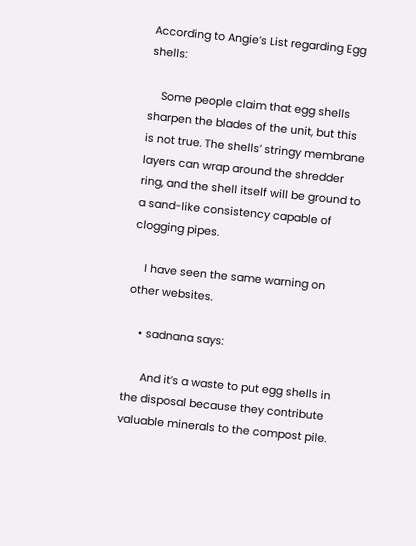According to Angie’s List regarding Egg shells:

    Some people claim that egg shells sharpen the blades of the unit, but this is not true. The shells’ stringy membrane layers can wrap around the shredder ring, and the shell itself will be ground to a sand-like consistency capable of clogging pipes.

    I have seen the same warning on other websites.

    • sadnana says:

      And it’s a waste to put egg shells in the disposal because they contribute valuable minerals to the compost pile.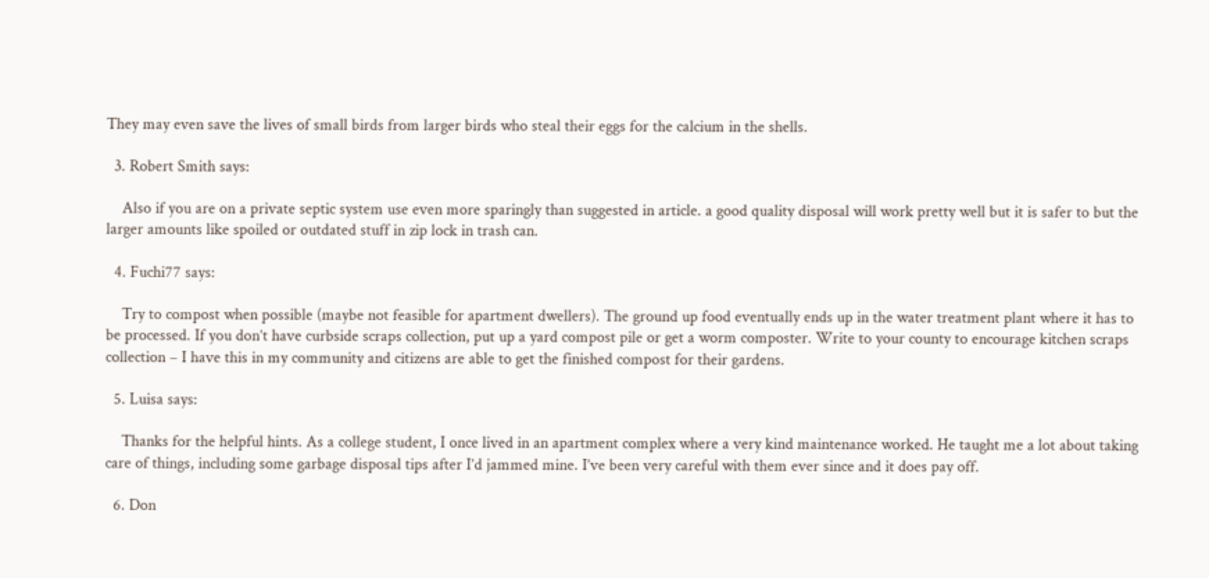They may even save the lives of small birds from larger birds who steal their eggs for the calcium in the shells.

  3. Robert Smith says:

    Also if you are on a private septic system use even more sparingly than suggested in article. a good quality disposal will work pretty well but it is safer to but the larger amounts like spoiled or outdated stuff in zip lock in trash can.

  4. Fuchi77 says:

    Try to compost when possible (maybe not feasible for apartment dwellers). The ground up food eventually ends up in the water treatment plant where it has to be processed. If you don’t have curbside scraps collection, put up a yard compost pile or get a worm composter. Write to your county to encourage kitchen scraps collection – I have this in my community and citizens are able to get the finished compost for their gardens.

  5. Luisa says:

    Thanks for the helpful hints. As a college student, I once lived in an apartment complex where a very kind maintenance worked. He taught me a lot about taking care of things, including some garbage disposal tips after I’d jammed mine. I’ve been very careful with them ever since and it does pay off.

  6. Don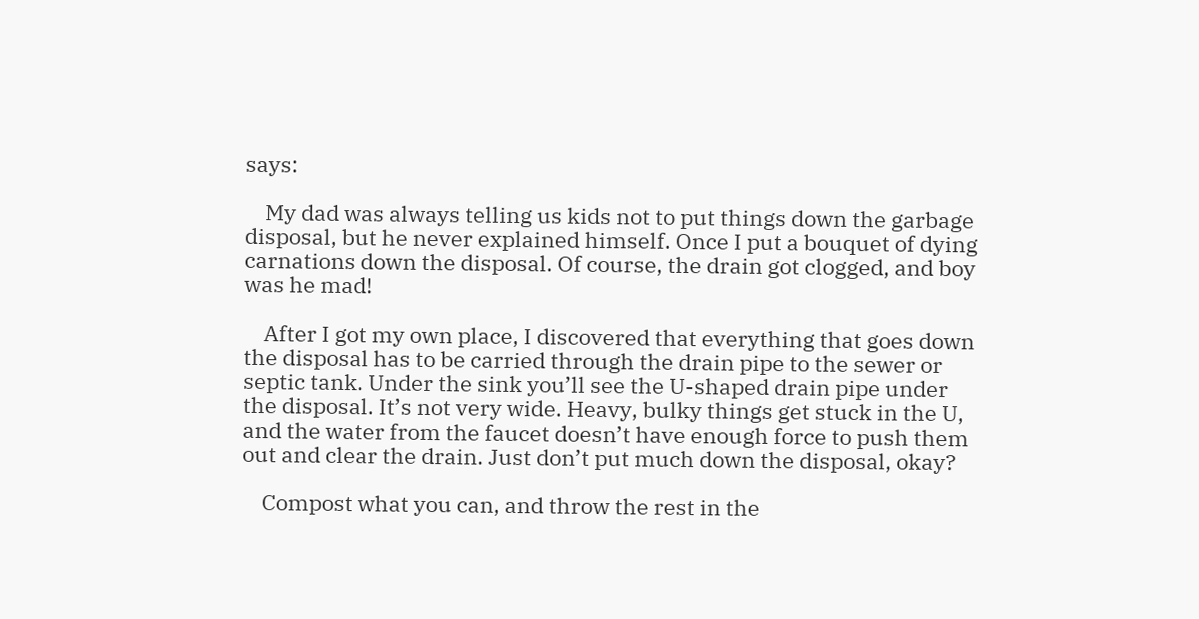says:

    My dad was always telling us kids not to put things down the garbage disposal, but he never explained himself. Once I put a bouquet of dying carnations down the disposal. Of course, the drain got clogged, and boy was he mad!

    After I got my own place, I discovered that everything that goes down the disposal has to be carried through the drain pipe to the sewer or septic tank. Under the sink you’ll see the U-shaped drain pipe under the disposal. It’s not very wide. Heavy, bulky things get stuck in the U, and the water from the faucet doesn’t have enough force to push them out and clear the drain. Just don’t put much down the disposal, okay?

    Compost what you can, and throw the rest in the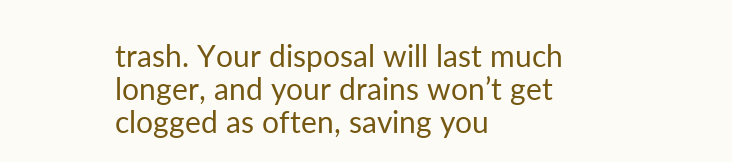trash. Your disposal will last much longer, and your drains won’t get clogged as often, saving you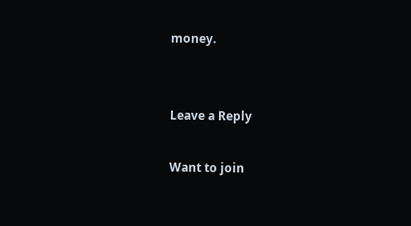money.


Leave a Reply

Want to join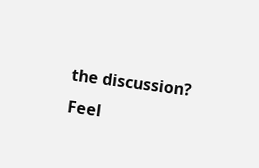the discussion?
Feel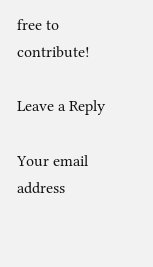free to contribute!

Leave a Reply

Your email address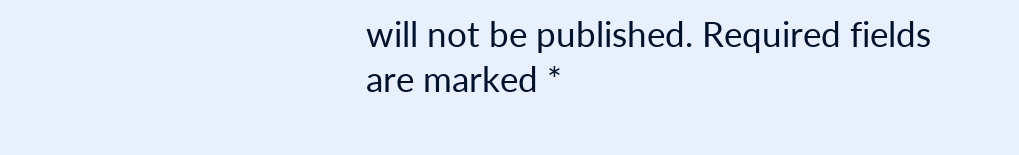will not be published. Required fields are marked *